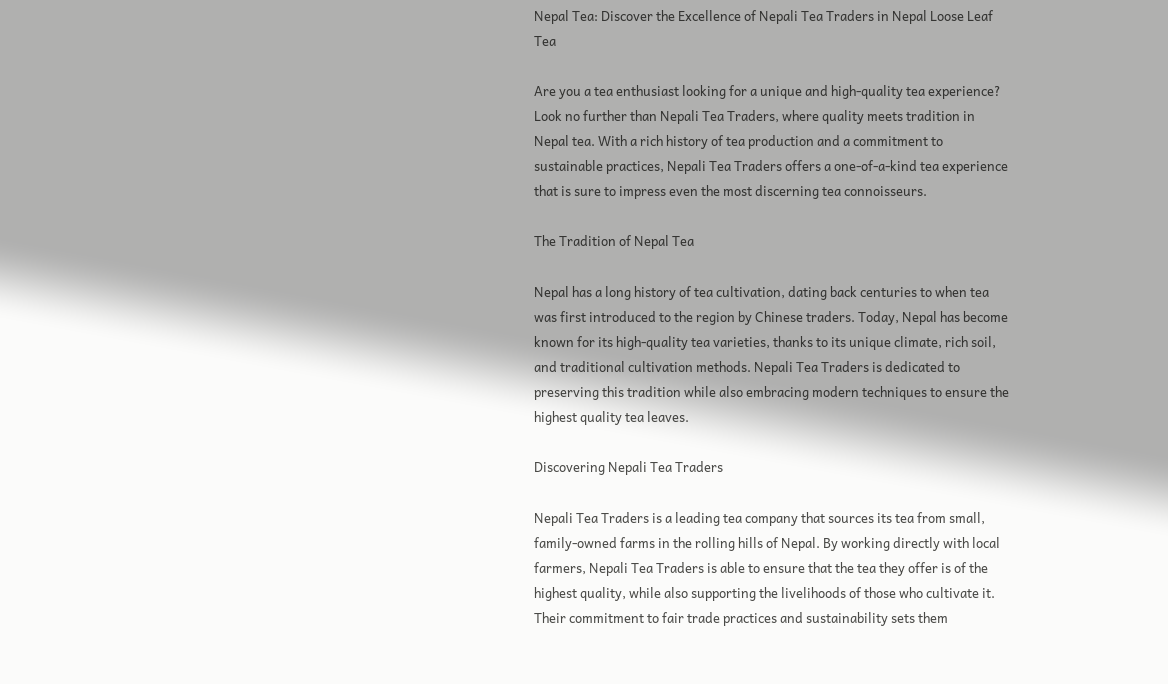Nepal Tea: Discover the Excellence of Nepali Tea Traders in Nepal Loose Leaf Tea

Are you a tea enthusiast looking for a unique and high-quality tea experience? Look no further than Nepali Tea Traders, where quality meets tradition in Nepal tea. With a rich history of tea production and a commitment to sustainable practices, Nepali Tea Traders offers a one-of-a-kind tea experience that is sure to impress even the most discerning tea connoisseurs.

The Tradition of Nepal Tea

Nepal has a long history of tea cultivation, dating back centuries to when tea was first introduced to the region by Chinese traders. Today, Nepal has become known for its high-quality tea varieties, thanks to its unique climate, rich soil, and traditional cultivation methods. Nepali Tea Traders is dedicated to preserving this tradition while also embracing modern techniques to ensure the highest quality tea leaves.

Discovering Nepali Tea Traders

Nepali Tea Traders is a leading tea company that sources its tea from small, family-owned farms in the rolling hills of Nepal. By working directly with local farmers, Nepali Tea Traders is able to ensure that the tea they offer is of the highest quality, while also supporting the livelihoods of those who cultivate it. Their commitment to fair trade practices and sustainability sets them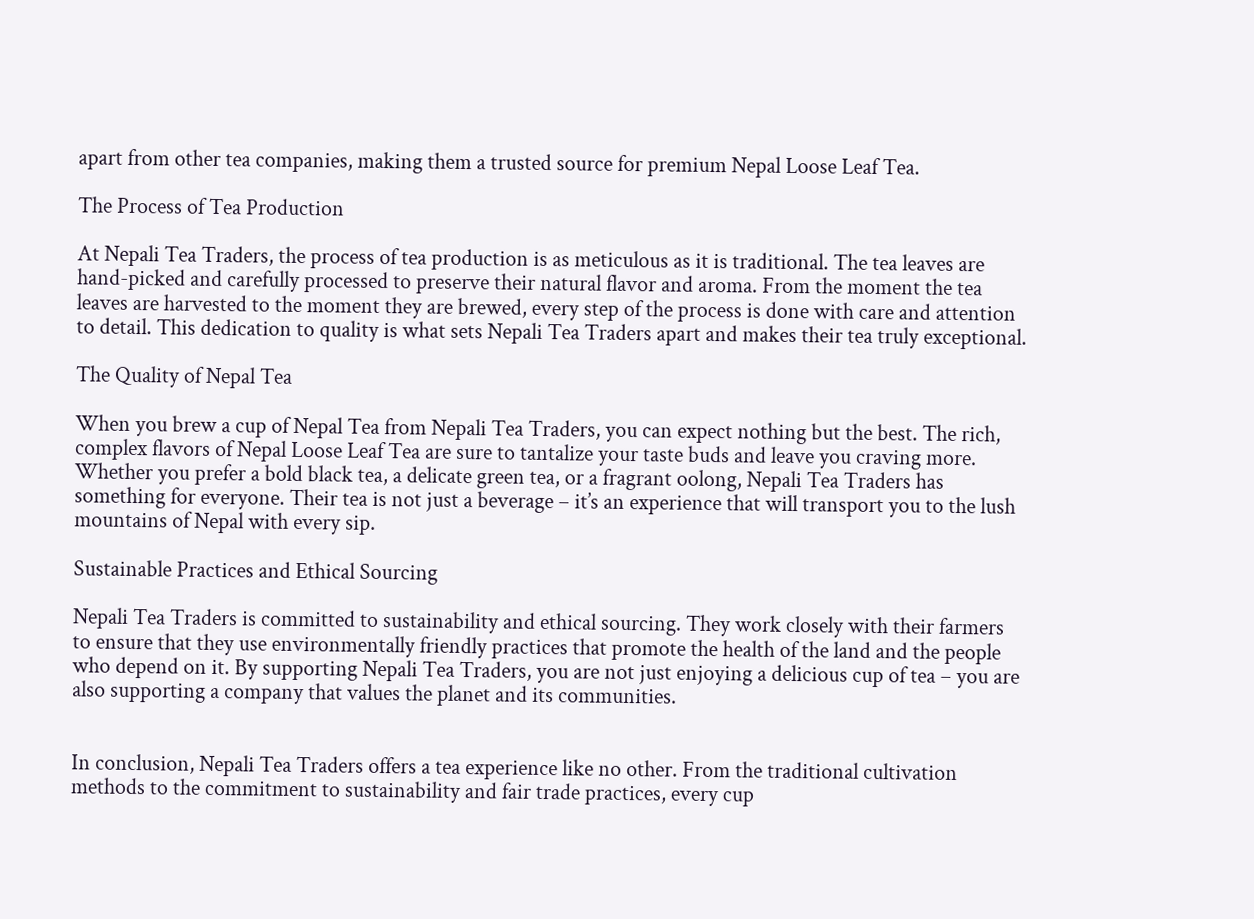apart from other tea companies, making them a trusted source for premium Nepal Loose Leaf Tea.

The Process of Tea Production

At Nepali Tea Traders, the process of tea production is as meticulous as it is traditional. The tea leaves are hand-picked and carefully processed to preserve their natural flavor and aroma. From the moment the tea leaves are harvested to the moment they are brewed, every step of the process is done with care and attention to detail. This dedication to quality is what sets Nepali Tea Traders apart and makes their tea truly exceptional.

The Quality of Nepal Tea

When you brew a cup of Nepal Tea from Nepali Tea Traders, you can expect nothing but the best. The rich, complex flavors of Nepal Loose Leaf Tea are sure to tantalize your taste buds and leave you craving more. Whether you prefer a bold black tea, a delicate green tea, or a fragrant oolong, Nepali Tea Traders has something for everyone. Their tea is not just a beverage – it’s an experience that will transport you to the lush mountains of Nepal with every sip.

Sustainable Practices and Ethical Sourcing

Nepali Tea Traders is committed to sustainability and ethical sourcing. They work closely with their farmers to ensure that they use environmentally friendly practices that promote the health of the land and the people who depend on it. By supporting Nepali Tea Traders, you are not just enjoying a delicious cup of tea – you are also supporting a company that values the planet and its communities.


In conclusion, Nepali Tea Traders offers a tea experience like no other. From the traditional cultivation methods to the commitment to sustainability and fair trade practices, every cup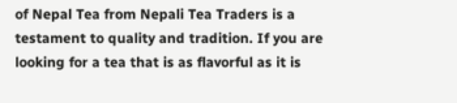of Nepal Tea from Nepali Tea Traders is a testament to quality and tradition. If you are looking for a tea that is as flavorful as it is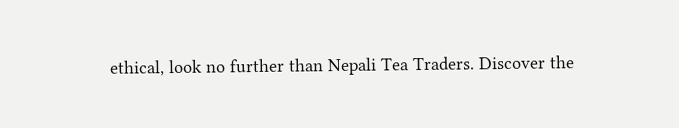ethical, look no further than Nepali Tea Traders. Discover the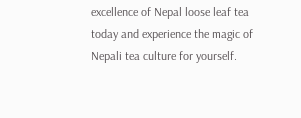excellence of Nepal loose leaf tea today and experience the magic of Nepali tea culture for yourself.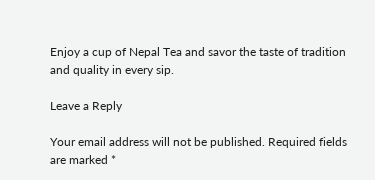Enjoy a cup of Nepal Tea and savor the taste of tradition and quality in every sip.

Leave a Reply

Your email address will not be published. Required fields are marked *